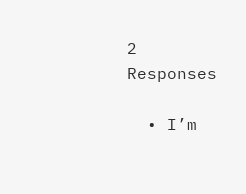2 Responses

  • I’m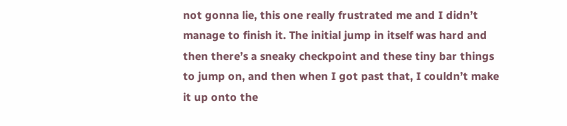not gonna lie, this one really frustrated me and I didn’t manage to finish it. The initial jump in itself was hard and then there’s a sneaky checkpoint and these tiny bar things to jump on, and then when I got past that, I couldn’t make it up onto the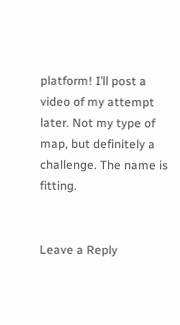platform! I’ll post a video of my attempt later. Not my type of map, but definitely a challenge. The name is fitting.


Leave a Reply